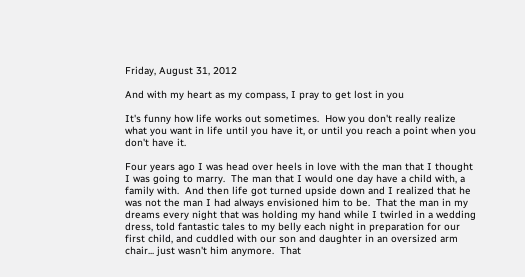Friday, August 31, 2012

And with my heart as my compass, I pray to get lost in you

It's funny how life works out sometimes.  How you don't really realize what you want in life until you have it, or until you reach a point when you don't have it.

Four years ago I was head over heels in love with the man that I thought I was going to marry.  The man that I would one day have a child with, a family with.  And then life got turned upside down and I realized that he was not the man I had always envisioned him to be.  That the man in my dreams every night that was holding my hand while I twirled in a wedding dress, told fantastic tales to my belly each night in preparation for our first child, and cuddled with our son and daughter in an oversized arm chair... just wasn't him anymore.  That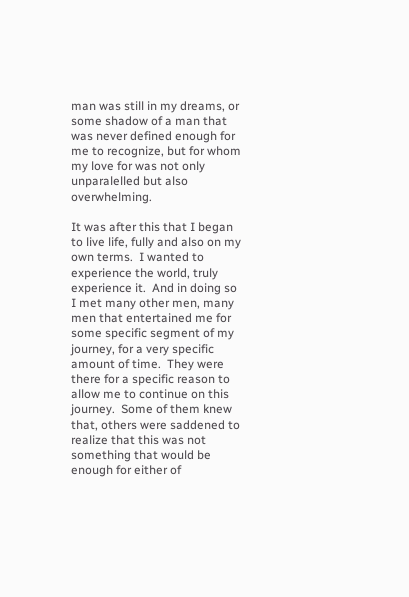man was still in my dreams, or some shadow of a man that was never defined enough for me to recognize, but for whom my love for was not only unparalelled but also overwhelming.

It was after this that I began to live life, fully and also on my own terms.  I wanted to experience the world, truly experience it.  And in doing so I met many other men, many men that entertained me for some specific segment of my journey, for a very specific amount of time.  They were there for a specific reason to allow me to continue on this journey.  Some of them knew that, others were saddened to realize that this was not something that would be enough for either of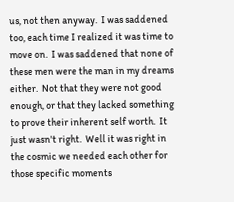us, not then anyway.  I was saddened too, each time I realized it was time to move on.  I was saddened that none of these men were the man in my dreams either.  Not that they were not good enough, or that they lacked something to prove their inherent self worth.  It just wasn't right.  Well it was right in the cosmic we needed each other for those specific moments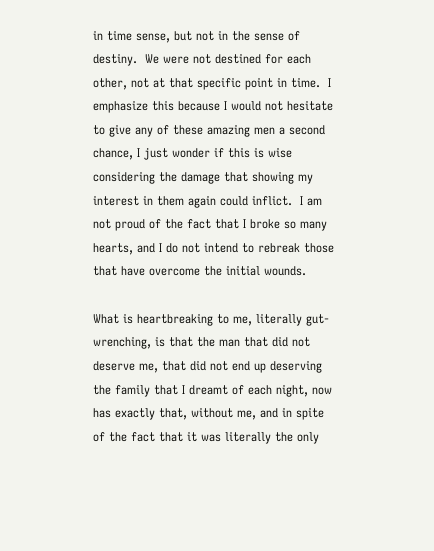in time sense, but not in the sense of destiny.  We were not destined for each other, not at that specific point in time.  I emphasize this because I would not hesitate to give any of these amazing men a second chance, I just wonder if this is wise considering the damage that showing my interest in them again could inflict.  I am not proud of the fact that I broke so many hearts, and I do not intend to rebreak those that have overcome the initial wounds.

What is heartbreaking to me, literally gut-wrenching, is that the man that did not deserve me, that did not end up deserving the family that I dreamt of each night, now has exactly that, without me, and in spite of the fact that it was literally the only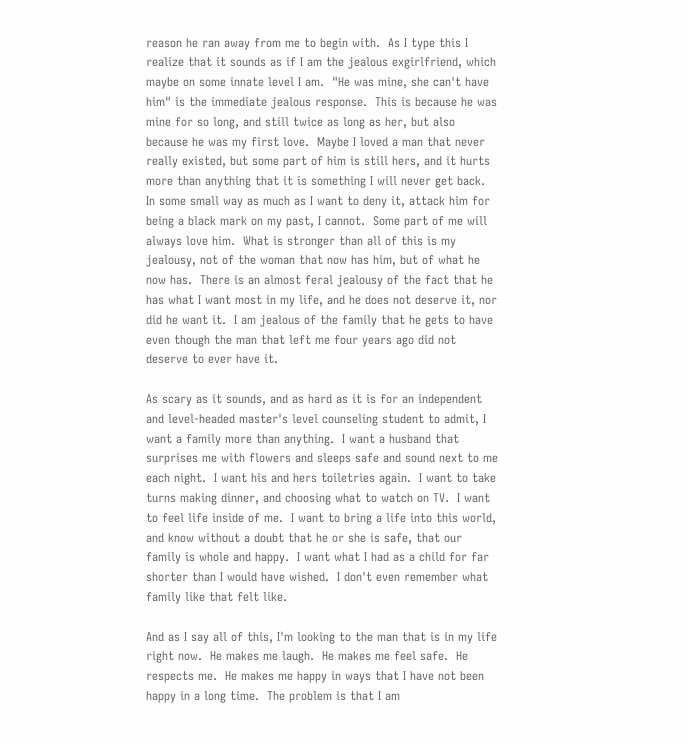reason he ran away from me to begin with.  As I type this I realize that it sounds as if I am the jealous exgirlfriend, which maybe on some innate level I am.  "He was mine, she can't have him" is the immediate jealous response.  This is because he was mine for so long, and still twice as long as her, but also because he was my first love.  Maybe I loved a man that never really existed, but some part of him is still hers, and it hurts more than anything that it is something I will never get back.  In some small way as much as I want to deny it, attack him for being a black mark on my past, I cannot.  Some part of me will always love him.  What is stronger than all of this is my jealousy, not of the woman that now has him, but of what he now has.  There is an almost feral jealousy of the fact that he has what I want most in my life, and he does not deserve it, nor did he want it.  I am jealous of the family that he gets to have even though the man that left me four years ago did not deserve to ever have it.

As scary as it sounds, and as hard as it is for an independent and level-headed master's level counseling student to admit, I want a family more than anything.  I want a husband that surprises me with flowers and sleeps safe and sound next to me each night.  I want his and hers toiletries again.  I want to take turns making dinner, and choosing what to watch on TV.  I want to feel life inside of me.  I want to bring a life into this world, and know without a doubt that he or she is safe, that our family is whole and happy.  I want what I had as a child for far shorter than I would have wished.  I don't even remember what family like that felt like.

And as I say all of this, I'm looking to the man that is in my life right now.  He makes me laugh.  He makes me feel safe.  He respects me.  He makes me happy in ways that I have not been happy in a long time.  The problem is that I am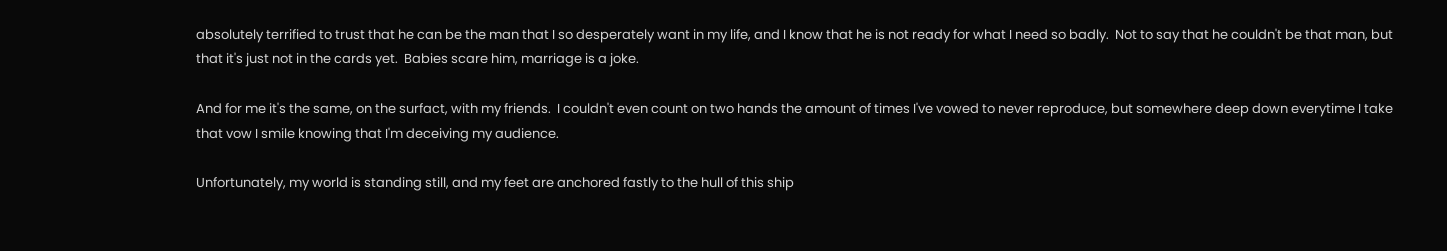absolutely terrified to trust that he can be the man that I so desperately want in my life, and I know that he is not ready for what I need so badly.  Not to say that he couldn't be that man, but that it's just not in the cards yet.  Babies scare him, marriage is a joke.

And for me it's the same, on the surfact, with my friends.  I couldn't even count on two hands the amount of times I've vowed to never reproduce, but somewhere deep down everytime I take that vow I smile knowing that I'm deceiving my audience.

Unfortunately, my world is standing still, and my feet are anchored fastly to the hull of this ship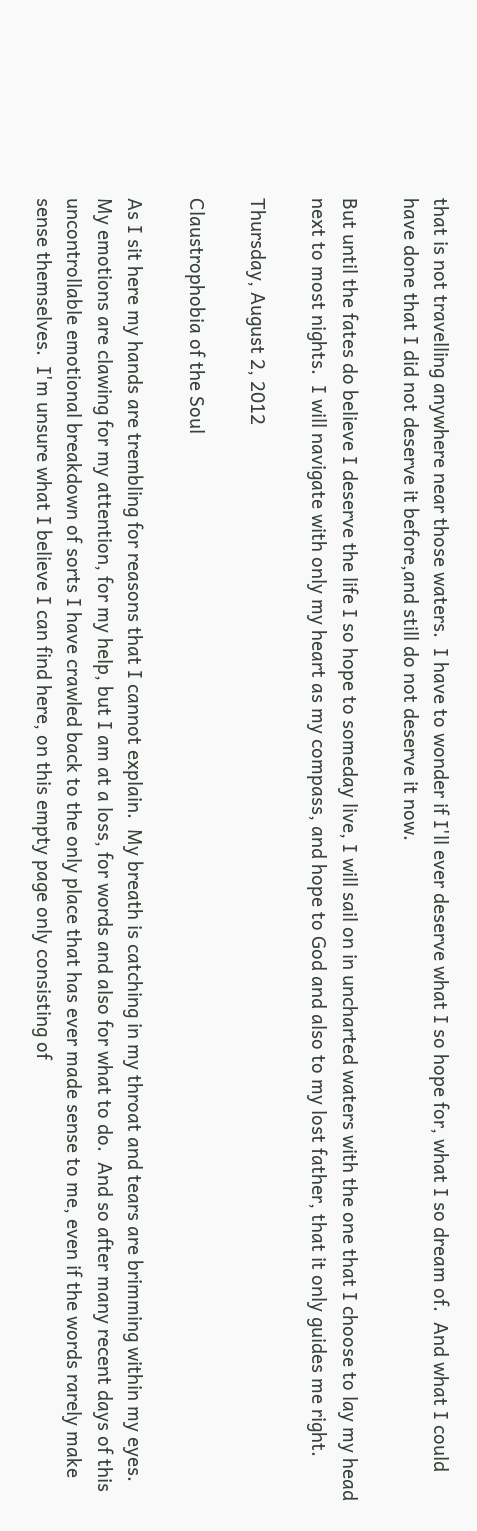that is not travelling anywhere near those waters.  I have to wonder if I'll ever deserve what I so hope for, what I so dream of.  And what I could have done that I did not deserve it before,and still do not deserve it now.

But until the fates do believe I deserve the life I so hope to someday live, I will sail on in uncharted waters with the one that I choose to lay my head next to most nights.  I will navigate with only my heart as my compass, and hope to God and also to my lost father, that it only guides me right.

Thursday, August 2, 2012

Claustrophobia of the Soul

As I sit here my hands are trembling for reasons that I cannot explain.  My breath is catching in my throat and tears are brimming within my eyes.  My emotions are clawing for my attention, for my help, but I am at a loss, for words and also for what to do.  And so after many recent days of this uncontrollable emotional breakdown of sorts I have crawled back to the only place that has ever made sense to me, even if the words rarely make sense themselves.  I'm unsure what I believe I can find here, on this empty page only consisting of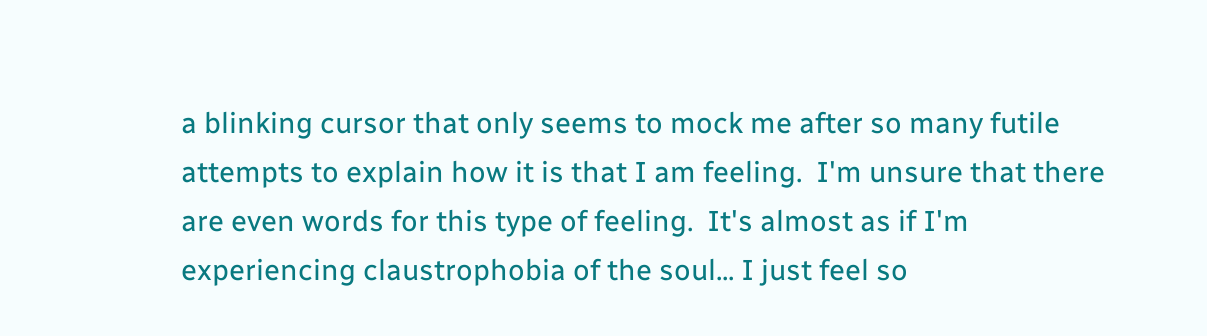a blinking cursor that only seems to mock me after so many futile attempts to explain how it is that I am feeling.  I'm unsure that there are even words for this type of feeling.  It's almost as if I'm experiencing claustrophobia of the soul... I just feel so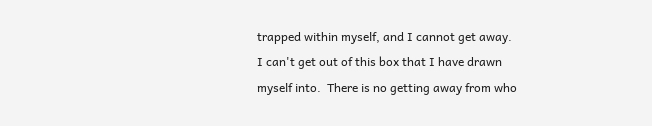trapped within myself, and I cannot get away.  I can't get out of this box that I have drawn myself into.  There is no getting away from who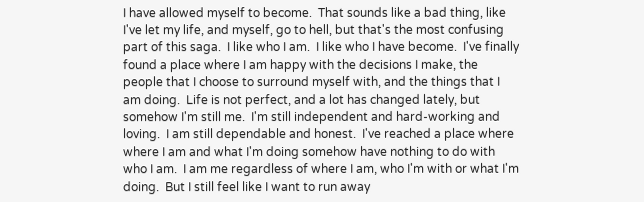I have allowed myself to become.  That sounds like a bad thing, like I've let my life, and myself, go to hell, but that's the most confusing part of this saga.  I like who I am.  I like who I have become.  I've finally found a place where I am happy with the decisions I make, the people that I choose to surround myself with, and the things that I am doing.  Life is not perfect, and a lot has changed lately, but somehow I'm still me.  I'm still independent and hard-working and loving.  I am still dependable and honest.  I've reached a place where where I am and what I'm doing somehow have nothing to do with who I am.  I am me regardless of where I am, who I'm with or what I'm doing.  But I still feel like I want to run away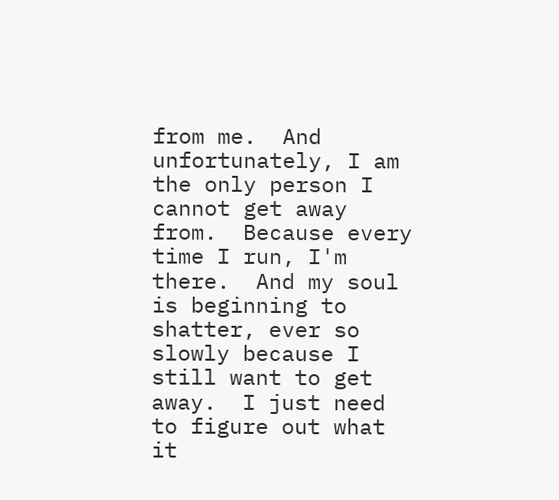from me.  And unfortunately, I am the only person I cannot get away from.  Because every time I run, I'm there.  And my soul is beginning to shatter, ever so slowly because I still want to get away.  I just need to figure out what it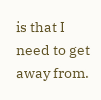is that I need to get away from.